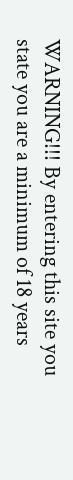WARNING!!! By entering this site you state you are a minimum of 18 years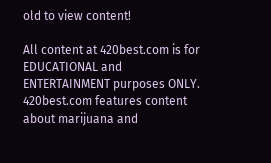old to view content!

All content at 420best.com is for EDUCATIONAL and ENTERTAINMENT purposes ONLY. 420best.com features content about marijuana and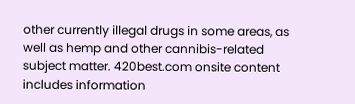other currently illegal drugs in some areas, as well as hemp and other cannibis-related subject matter. 420best.com onsite content includes information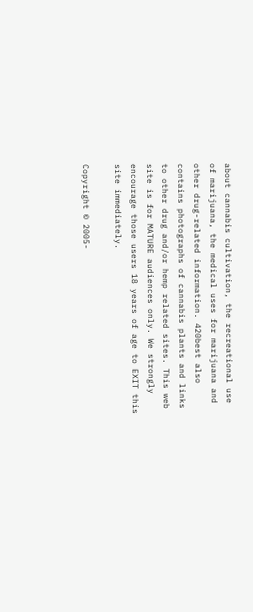about cannabis cultivation, the recreational use of marijuana, the medical uses for marijuana and other drug-related information. 420best also contains photographs of cannabis plants and links to other drug and/or hemp related sites. This web site is for MATURE audiences only. We strongly encourage those users 18 years of age to EXIT this site immediately.

Copyright © 2005-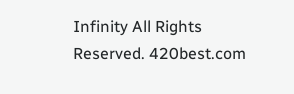Infinity All Rights Reserved. 420best.com